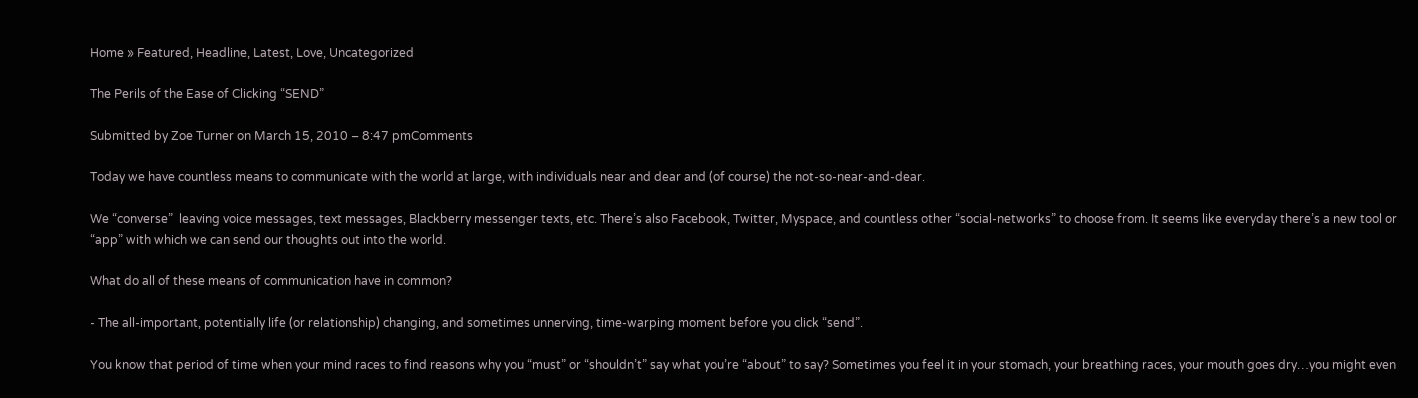Home » Featured, Headline, Latest, Love, Uncategorized

The Perils of the Ease of Clicking “SEND”

Submitted by Zoe Turner on March 15, 2010 – 8:47 pmComments

Today we have countless means to communicate with the world at large, with individuals near and dear and (of course) the not-so-near-and-dear.

We “converse”  leaving voice messages, text messages, Blackberry messenger texts, etc. There’s also Facebook, Twitter, Myspace, and countless other “social-networks” to choose from. It seems like everyday there’s a new tool or “app” with which we can send our thoughts out into the world.

What do all of these means of communication have in common?

- The all-important, potentially life (or relationship) changing, and sometimes unnerving, time-warping moment before you click “send”.

You know that period of time when your mind races to find reasons why you “must” or “shouldn’t” say what you’re “about” to say? Sometimes you feel it in your stomach, your breathing races, your mouth goes dry…you might even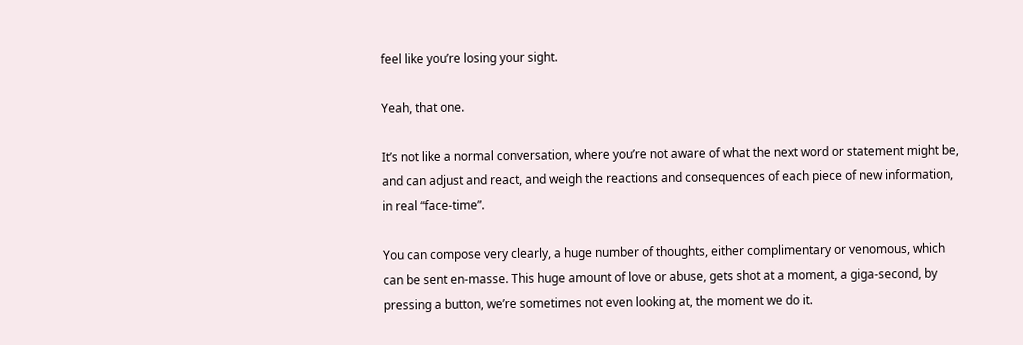feel like you’re losing your sight.

Yeah, that one.

It’s not like a normal conversation, where you’re not aware of what the next word or statement might be, and can adjust and react, and weigh the reactions and consequences of each piece of new information, in real “face-time”.

You can compose very clearly, a huge number of thoughts, either complimentary or venomous, which can be sent en-masse. This huge amount of love or abuse, gets shot at a moment, a giga-second, by pressing a button, we’re sometimes not even looking at, the moment we do it.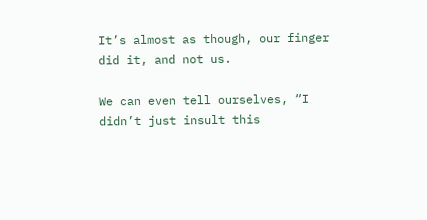It’s almost as though, our finger did it, and not us.

We can even tell ourselves, “I didn’t just insult this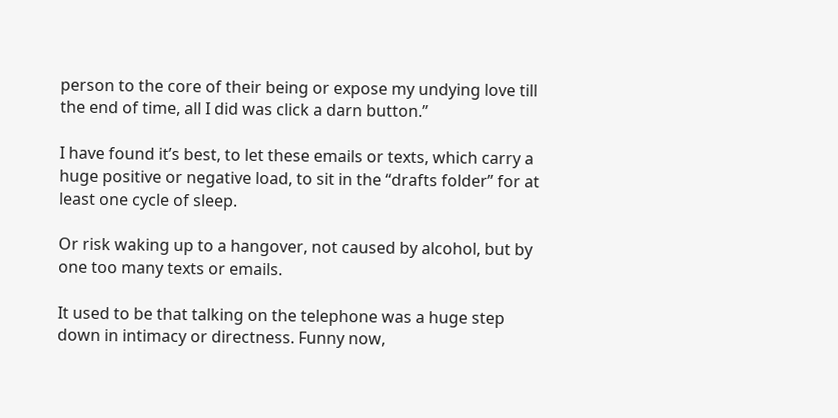person to the core of their being or expose my undying love till the end of time, all I did was click a darn button.”

I have found it’s best, to let these emails or texts, which carry a huge positive or negative load, to sit in the “drafts folder” for at least one cycle of sleep.

Or risk waking up to a hangover, not caused by alcohol, but by one too many texts or emails.

It used to be that talking on the telephone was a huge step down in intimacy or directness. Funny now,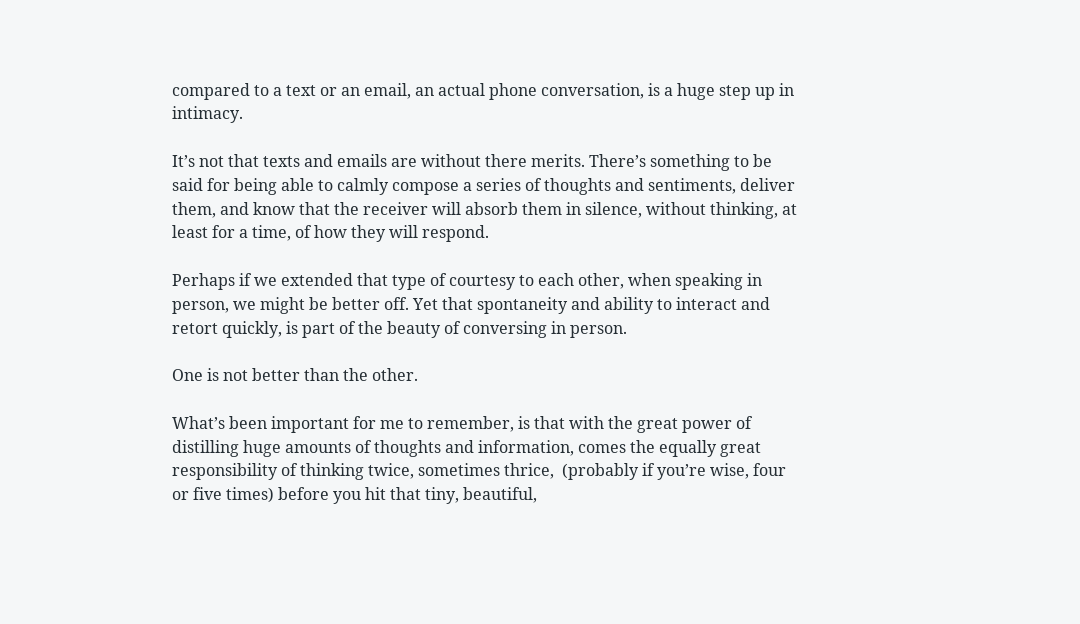compared to a text or an email, an actual phone conversation, is a huge step up in intimacy.

It’s not that texts and emails are without there merits. There’s something to be said for being able to calmly compose a series of thoughts and sentiments, deliver them, and know that the receiver will absorb them in silence, without thinking, at least for a time, of how they will respond.

Perhaps if we extended that type of courtesy to each other, when speaking in person, we might be better off. Yet that spontaneity and ability to interact and retort quickly, is part of the beauty of conversing in person.

One is not better than the other.

What’s been important for me to remember, is that with the great power of distilling huge amounts of thoughts and information, comes the equally great responsibility of thinking twice, sometimes thrice,  (probably if you’re wise, four or five times) before you hit that tiny, beautiful,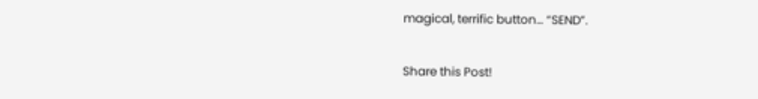magical, terrific button… “SEND”.

Share this Post!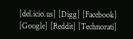[del.icio.us] [Digg] [Facebook] [Google] [Reddit] [Technorati]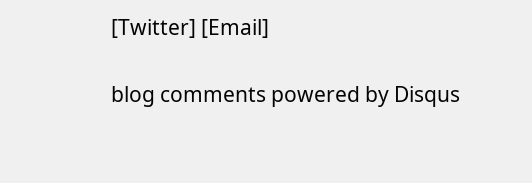[Twitter] [Email]

blog comments powered by Disqus